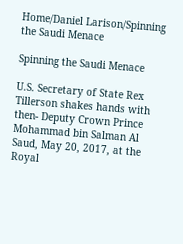Home/Daniel Larison/Spinning the Saudi Menace

Spinning the Saudi Menace

U.S. Secretary of State Rex Tillerson shakes hands with then- Deputy Crown Prince Mohammad bin Salman Al Saud, May 20, 2017, at the Royal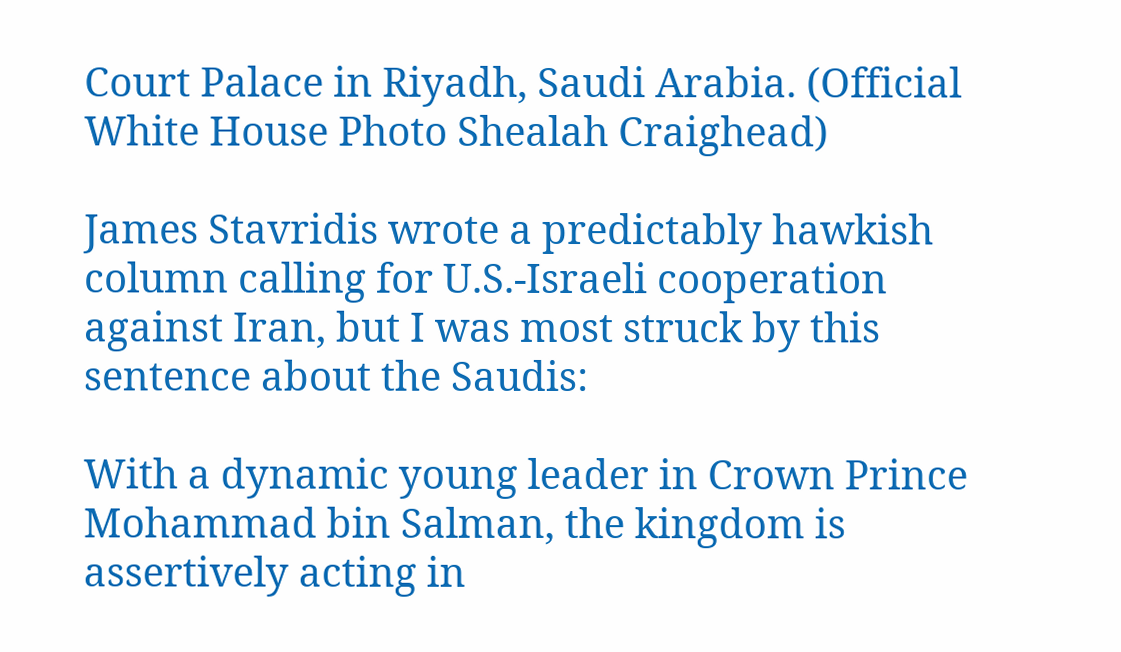Court Palace in Riyadh, Saudi Arabia. (Official White House Photo Shealah Craighead)

James Stavridis wrote a predictably hawkish column calling for U.S.-Israeli cooperation against Iran, but I was most struck by this sentence about the Saudis:

With a dynamic young leader in Crown Prince Mohammad bin Salman, the kingdom is assertively acting in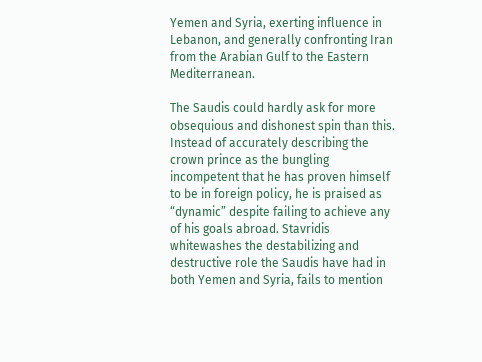Yemen and Syria, exerting influence in Lebanon, and generally confronting Iran from the Arabian Gulf to the Eastern Mediterranean.

The Saudis could hardly ask for more obsequious and dishonest spin than this. Instead of accurately describing the crown prince as the bungling incompetent that he has proven himself to be in foreign policy, he is praised as “dynamic” despite failing to achieve any of his goals abroad. Stavridis whitewashes the destabilizing and destructive role the Saudis have had in both Yemen and Syria, fails to mention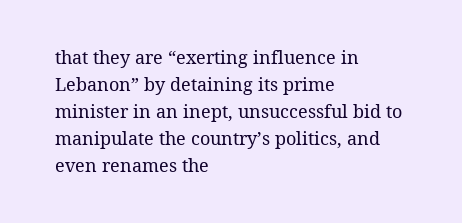that they are “exerting influence in Lebanon” by detaining its prime minister in an inept, unsuccessful bid to manipulate the country’s politics, and even renames the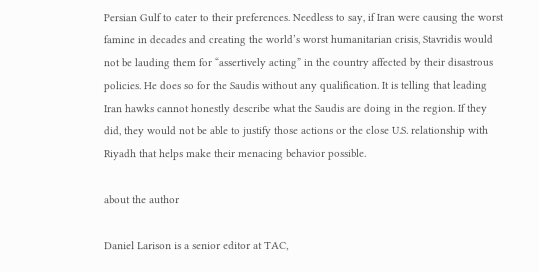Persian Gulf to cater to their preferences. Needless to say, if Iran were causing the worst famine in decades and creating the world’s worst humanitarian crisis, Stavridis would not be lauding them for “assertively acting” in the country affected by their disastrous policies. He does so for the Saudis without any qualification. It is telling that leading Iran hawks cannot honestly describe what the Saudis are doing in the region. If they did, they would not be able to justify those actions or the close U.S. relationship with Riyadh that helps make their menacing behavior possible.

about the author

Daniel Larison is a senior editor at TAC,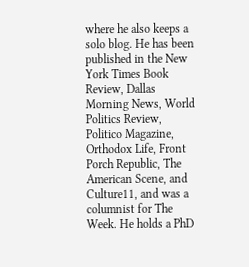where he also keeps a solo blog. He has been published in the New York Times Book Review, Dallas Morning News, World Politics Review, Politico Magazine, Orthodox Life, Front Porch Republic, The American Scene, and Culture11, and was a columnist for The Week. He holds a PhD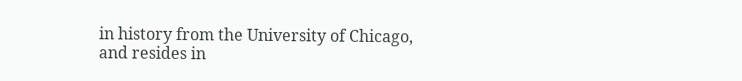in history from the University of Chicago, and resides in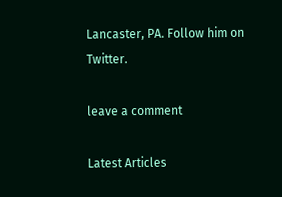Lancaster, PA. Follow him on Twitter.

leave a comment

Latest Articles